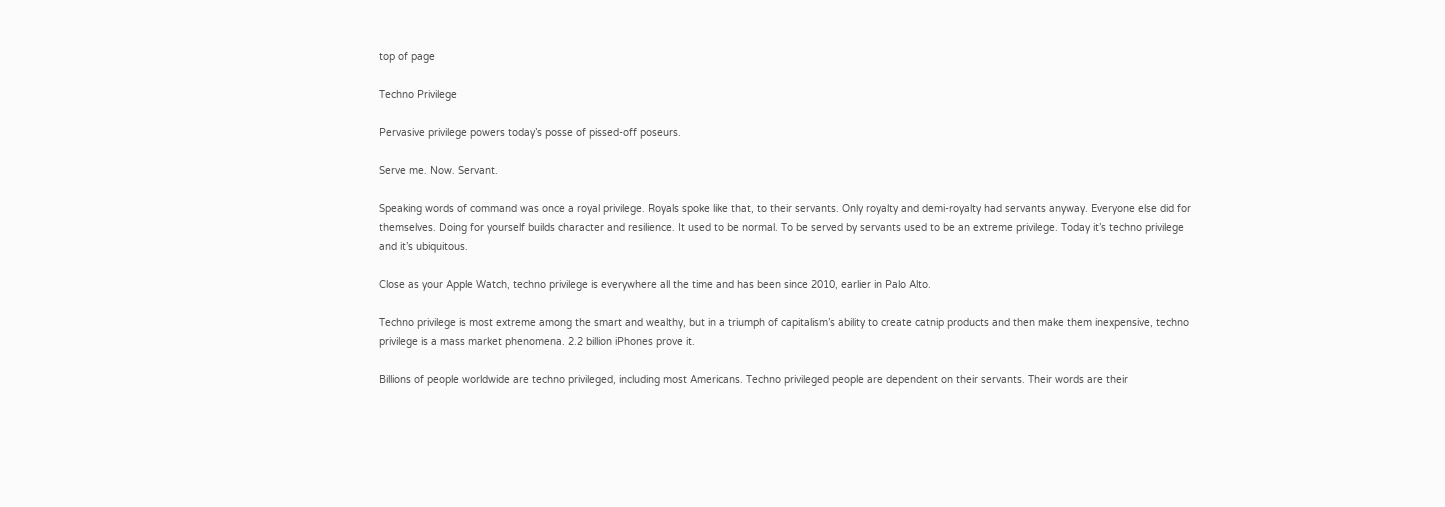top of page

Techno Privilege

Pervasive privilege powers today’s posse of pissed-off poseurs.

Serve me. Now. Servant.

Speaking words of command was once a royal privilege. Royals spoke like that, to their servants. Only royalty and demi-royalty had servants anyway. Everyone else did for themselves. Doing for yourself builds character and resilience. It used to be normal. To be served by servants used to be an extreme privilege. Today it’s techno privilege and it’s ubiquitous.

Close as your Apple Watch, techno privilege is everywhere all the time and has been since 2010, earlier in Palo Alto.

Techno privilege is most extreme among the smart and wealthy, but in a triumph of capitalism’s ability to create catnip products and then make them inexpensive, techno privilege is a mass market phenomena. 2.2 billion iPhones prove it.

Billions of people worldwide are techno privileged, including most Americans. Techno privileged people are dependent on their servants. Their words are their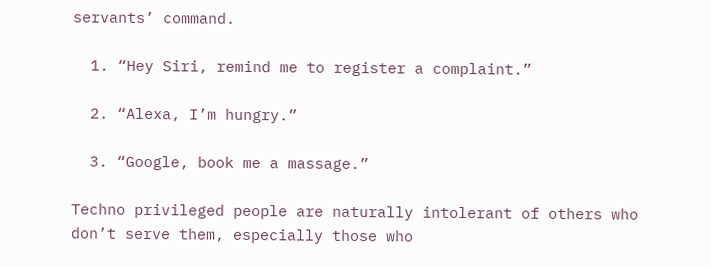servants’ command.

  1. “Hey Siri, remind me to register a complaint.”

  2. “Alexa, I’m hungry.”

  3. “Google, book me a massage.”

Techno privileged people are naturally intolerant of others who don’t serve them, especially those who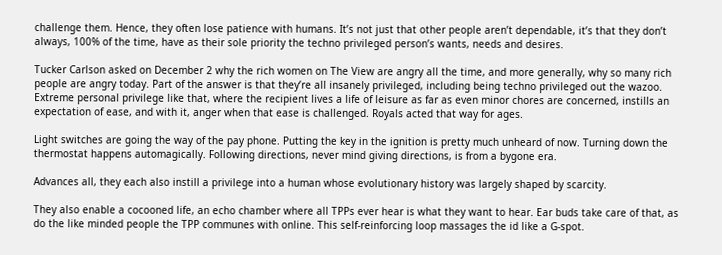challenge them. Hence, they often lose patience with humans. It’s not just that other people aren’t dependable, it’s that they don’t always, 100% of the time, have as their sole priority the techno privileged person’s wants, needs and desires.

Tucker Carlson asked on December 2 why the rich women on The View are angry all the time, and more generally, why so many rich people are angry today. Part of the answer is that they’re all insanely privileged, including being techno privileged out the wazoo. Extreme personal privilege like that, where the recipient lives a life of leisure as far as even minor chores are concerned, instills an expectation of ease, and with it, anger when that ease is challenged. Royals acted that way for ages.

Light switches are going the way of the pay phone. Putting the key in the ignition is pretty much unheard of now. Turning down the thermostat happens automagically. Following directions, never mind giving directions, is from a bygone era.

Advances all, they each also instill a privilege into a human whose evolutionary history was largely shaped by scarcity.

They also enable a cocooned life, an echo chamber where all TPPs ever hear is what they want to hear. Ear buds take care of that, as do the like minded people the TPP communes with online. This self-reinforcing loop massages the id like a G-spot.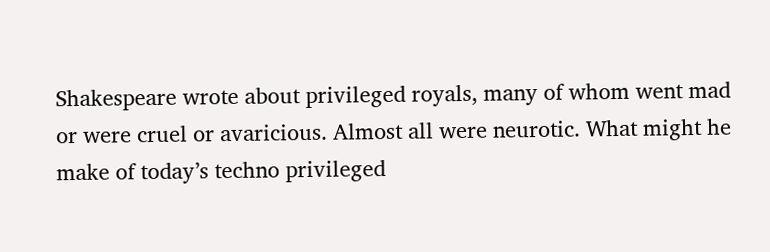Shakespeare wrote about privileged royals, many of whom went mad or were cruel or avaricious. Almost all were neurotic. What might he make of today’s techno privileged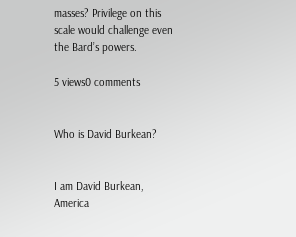masses? Privilege on this scale would challenge even the Bard’s powers.

5 views0 comments


Who is David Burkean?


I am David Burkean, America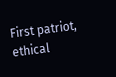First patriot, ethical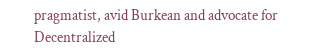pragmatist, avid Burkean and advocate for Decentralized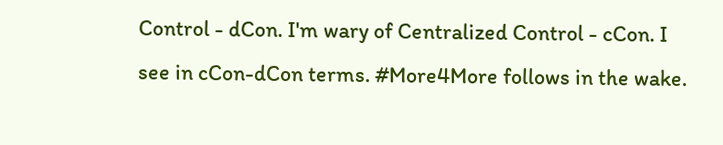Control - dCon. I'm wary of Centralized Control - cCon. I see in cCon-dCon terms. #More4More follows in the wake.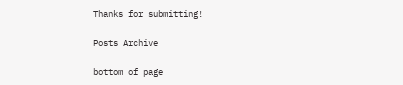Thanks for submitting!

Posts Archive

bottom of page